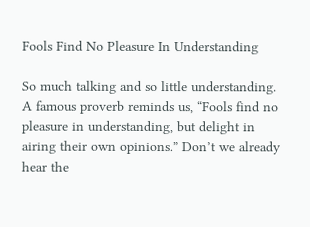Fools Find No Pleasure In Understanding

So much talking and so little understanding. A famous proverb reminds us, “Fools find no pleasure in understanding, but delight in airing their own opinions.” Don’t we already hear the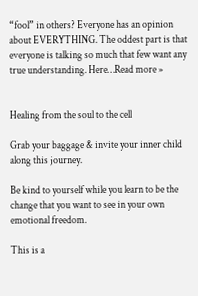“fool” in others? Everyone has an opinion about EVERYTHING. The oddest part is that everyone is talking so much that few want any true understanding. Here…Read more »


Healing from the soul to the cell

Grab your baggage & invite your inner child along this journey.

Be kind to yourself while you learn to be the change that you want to see in your own emotional freedom.

This is a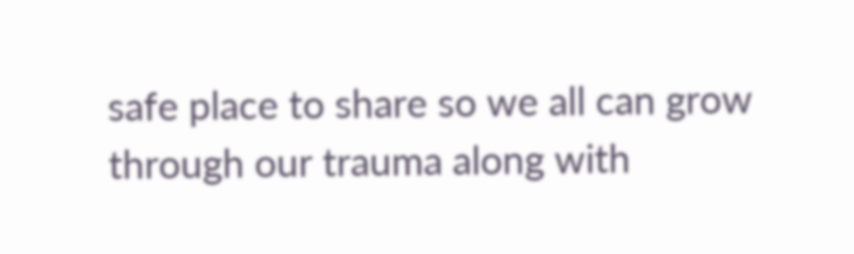safe place to share so we all can grow through our trauma along with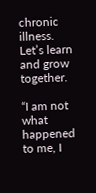chronic illness. Let’s learn and grow together.

“I am not what happened to me, I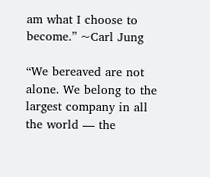am what I choose to become.” ~Carl Jung

“We bereaved are not alone. We belong to the largest company in all the world — the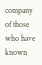company of those who have known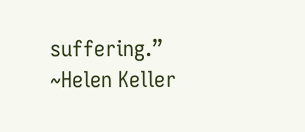suffering.” ~Helen Keller